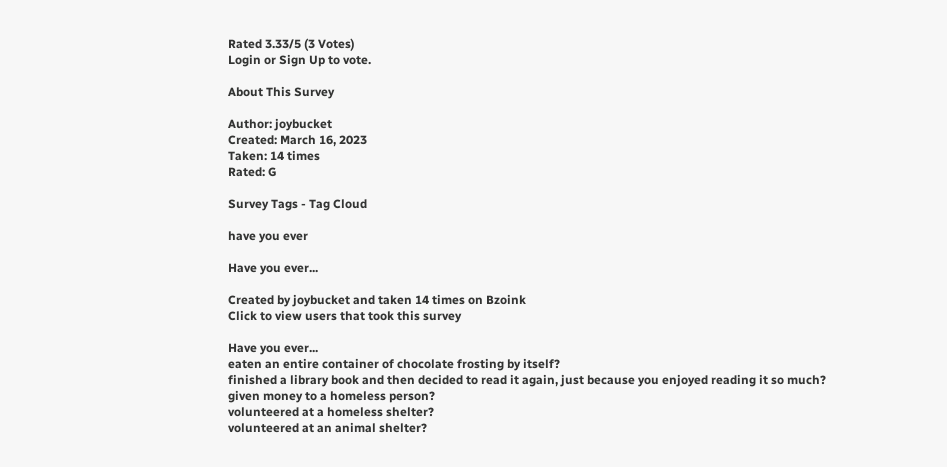Rated 3.33/5 (3 Votes)
Login or Sign Up to vote.

About This Survey

Author: joybucket
Created: March 16, 2023
Taken: 14 times
Rated: G

Survey Tags - Tag Cloud

have you ever

Have you ever...

Created by joybucket and taken 14 times on Bzoink
Click to view users that took this survey

Have you ever...
eaten an entire container of chocolate frosting by itself?
finished a library book and then decided to read it again, just because you enjoyed reading it so much?
given money to a homeless person?
volunteered at a homeless shelter?
volunteered at an animal shelter?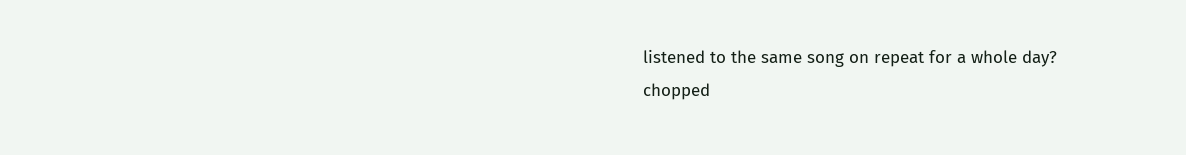listened to the same song on repeat for a whole day?
chopped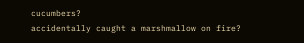cucumbers?
accidentally caught a marshmallow on fire?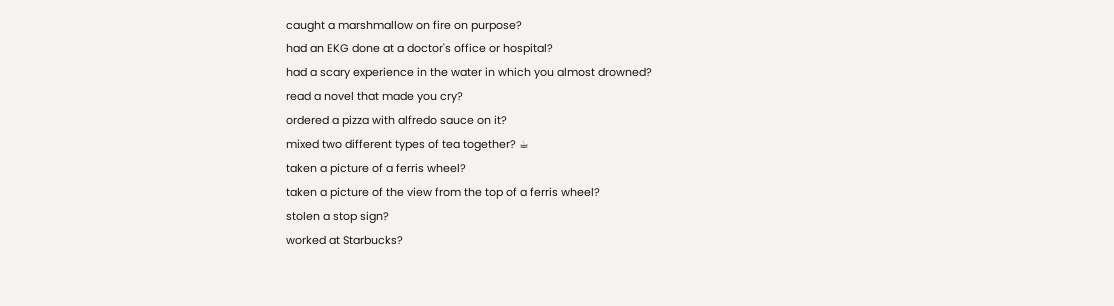caught a marshmallow on fire on purpose?
had an EKG done at a doctor's office or hospital?
had a scary experience in the water in which you almost drowned?
read a novel that made you cry?
ordered a pizza with alfredo sauce on it?
mixed two different types of tea together? ☕
taken a picture of a ferris wheel?
taken a picture of the view from the top of a ferris wheel?
stolen a stop sign?
worked at Starbucks?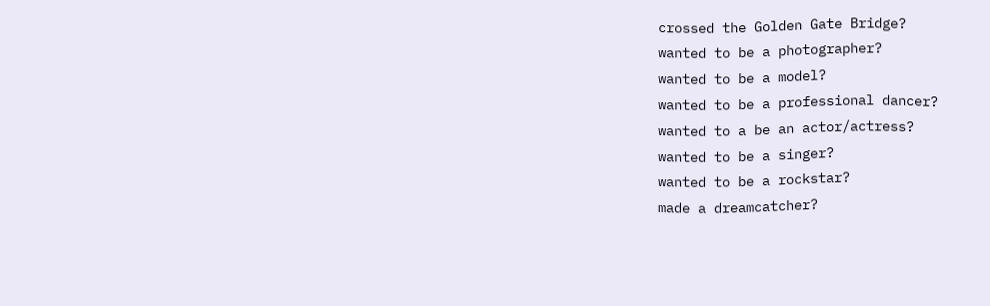crossed the Golden Gate Bridge?
wanted to be a photographer?
wanted to be a model?
wanted to be a professional dancer?
wanted to a be an actor/actress?
wanted to be a singer?
wanted to be a rockstar?
made a dreamcatcher?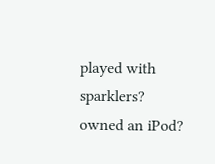played with sparklers?
owned an iPod?